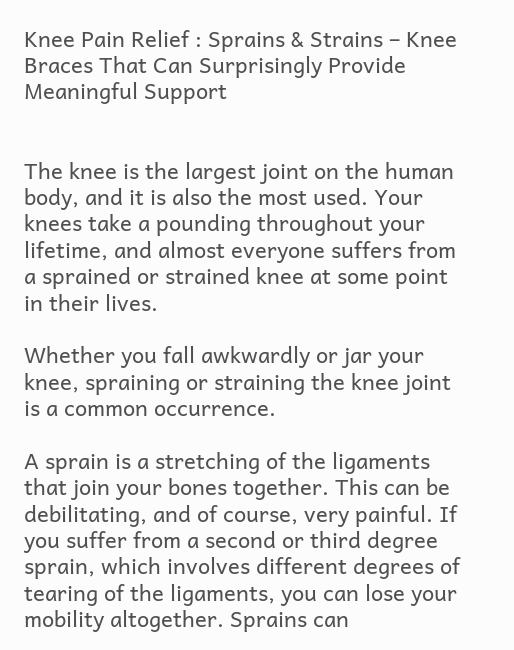Knee Pain Relief : Sprains & Strains – Knee Braces That Can Surprisingly Provide Meaningful Support


The knee is the largest joint on the human body, and it is also the most used. Your knees take a pounding throughout your lifetime, and almost everyone suffers from a sprained or strained knee at some point in their lives.

Whether you fall awkwardly or jar your knee, spraining or straining the knee joint is a common occurrence.

A sprain is a stretching of the ligaments that join your bones together. This can be debilitating, and of course, very painful. If you suffer from a second or third degree sprain, which involves different degrees of tearing of the ligaments, you can lose your mobility altogether. Sprains can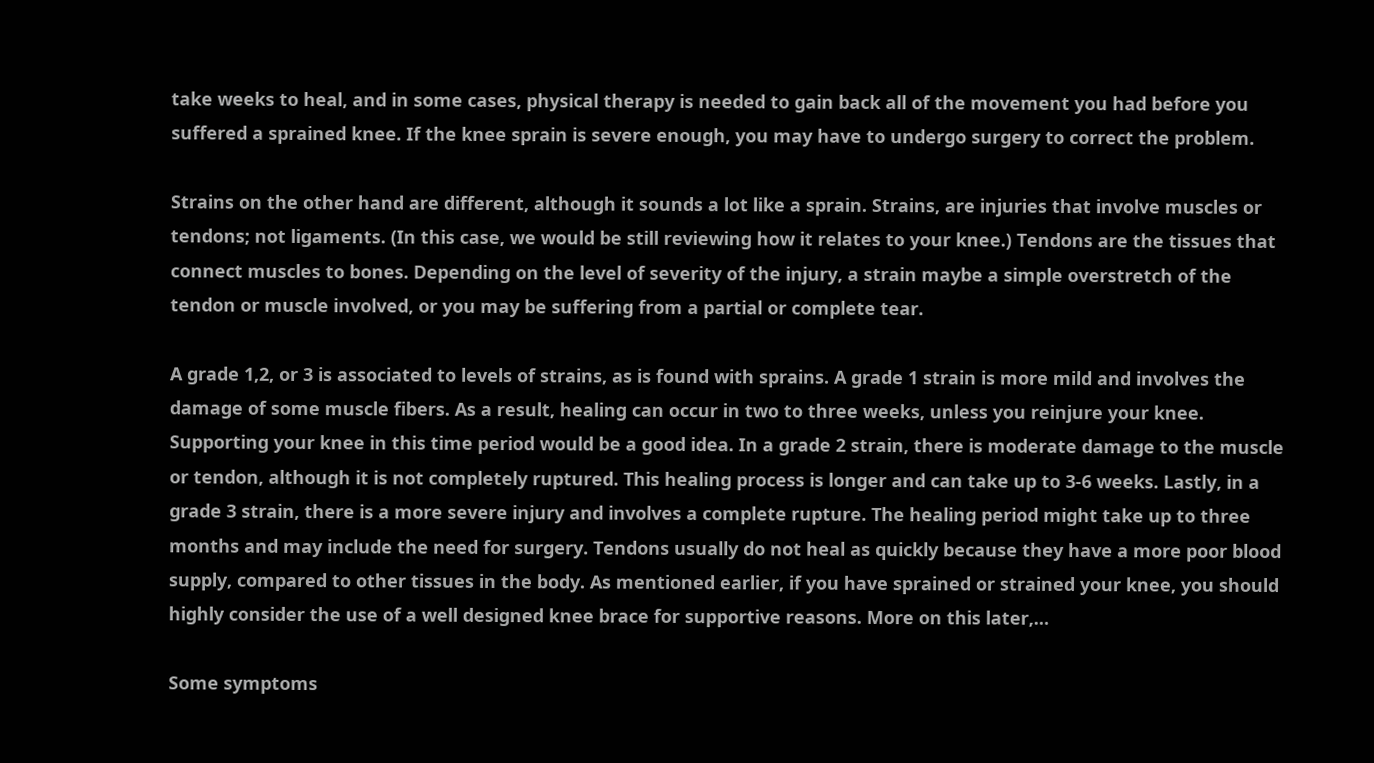take weeks to heal, and in some cases, physical therapy is needed to gain back all of the movement you had before you suffered a sprained knee. If the knee sprain is severe enough, you may have to undergo surgery to correct the problem.

Strains on the other hand are different, although it sounds a lot like a sprain. Strains, are injuries that involve muscles or tendons; not ligaments. (In this case, we would be still reviewing how it relates to your knee.) Tendons are the tissues that connect muscles to bones. Depending on the level of severity of the injury, a strain maybe a simple overstretch of the tendon or muscle involved, or you may be suffering from a partial or complete tear.

A grade 1,2, or 3 is associated to levels of strains, as is found with sprains. A grade 1 strain is more mild and involves the damage of some muscle fibers. As a result, healing can occur in two to three weeks, unless you reinjure your knee. Supporting your knee in this time period would be a good idea. In a grade 2 strain, there is moderate damage to the muscle or tendon, although it is not completely ruptured. This healing process is longer and can take up to 3-6 weeks. Lastly, in a grade 3 strain, there is a more severe injury and involves a complete rupture. The healing period might take up to three months and may include the need for surgery. Tendons usually do not heal as quickly because they have a more poor blood supply, compared to other tissues in the body. As mentioned earlier, if you have sprained or strained your knee, you should highly consider the use of a well designed knee brace for supportive reasons. More on this later,…

Some symptoms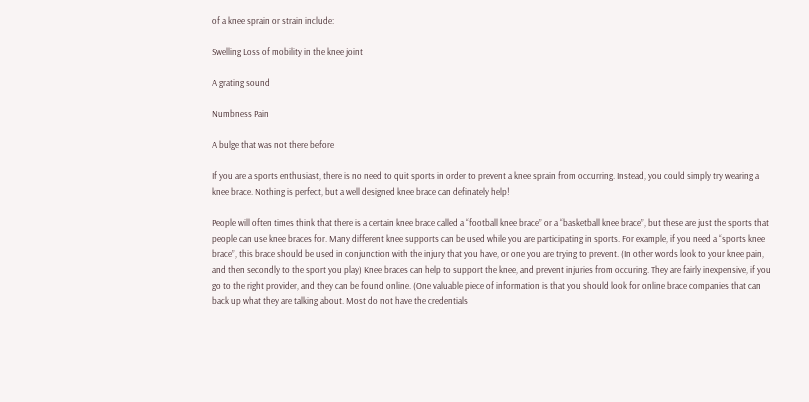of a knee sprain or strain include:

Swelling Loss of mobility in the knee joint

A grating sound

Numbness Pain

A bulge that was not there before

If you are a sports enthusiast, there is no need to quit sports in order to prevent a knee sprain from occurring. Instead, you could simply try wearing a knee brace. Nothing is perfect, but a well designed knee brace can definately help!

People will often times think that there is a certain knee brace called a “football knee brace” or a “basketball knee brace”, but these are just the sports that people can use knee braces for. Many different knee supports can be used while you are participating in sports. For example, if you need a “sports knee brace”, this brace should be used in conjunction with the injury that you have, or one you are trying to prevent. (In other words look to your knee pain, and then secondly to the sport you play) Knee braces can help to support the knee, and prevent injuries from occuring. They are fairly inexpensive, if you go to the right provider, and they can be found online. (One valuable piece of information is that you should look for online brace companies that can back up what they are talking about. Most do not have the credentials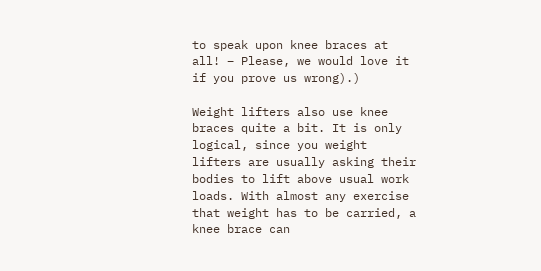to speak upon knee braces at all! – Please, we would love it if you prove us wrong).)

Weight lifters also use knee braces quite a bit. It is only logical, since you weight lifters are usually asking their bodies to lift above usual work loads. With almost any exercise that weight has to be carried, a knee brace can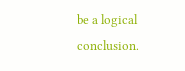be a logical conclusion.